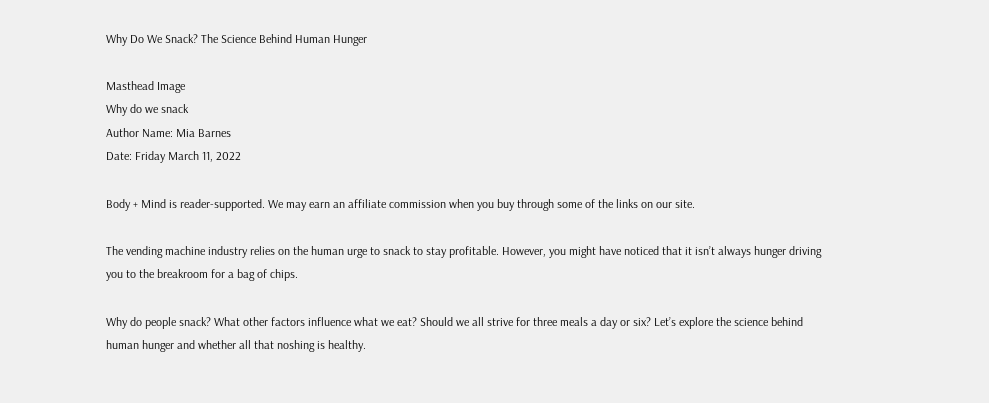Why Do We Snack? The Science Behind Human Hunger

Masthead Image
Why do we snack
Author Name: Mia Barnes
Date: Friday March 11, 2022

Body + Mind is reader-supported. We may earn an affiliate commission when you buy through some of the links on our site.

The vending machine industry relies on the human urge to snack to stay profitable. However, you might have noticed that it isn’t always hunger driving you to the breakroom for a bag of chips.

Why do people snack? What other factors influence what we eat? Should we all strive for three meals a day or six? Let’s explore the science behind human hunger and whether all that noshing is healthy.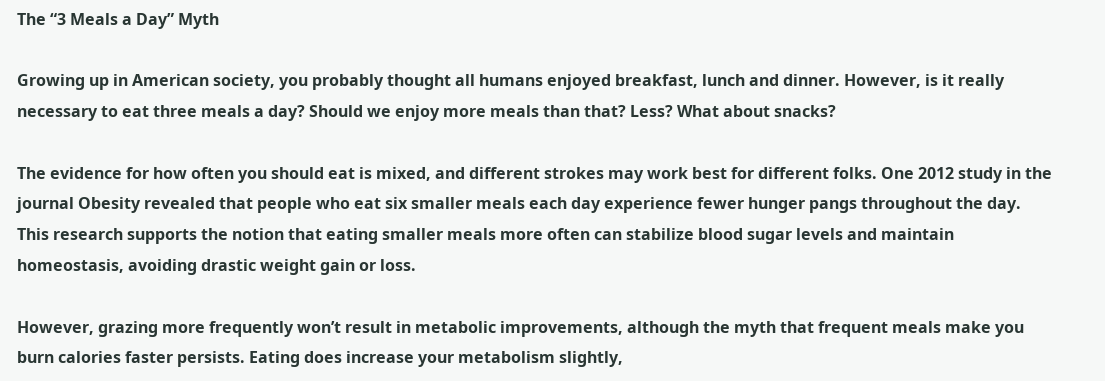The “3 Meals a Day” Myth

Growing up in American society, you probably thought all humans enjoyed breakfast, lunch and dinner. However, is it really necessary to eat three meals a day? Should we enjoy more meals than that? Less? What about snacks?

The evidence for how often you should eat is mixed, and different strokes may work best for different folks. One 2012 study in the journal Obesity revealed that people who eat six smaller meals each day experience fewer hunger pangs throughout the day. This research supports the notion that eating smaller meals more often can stabilize blood sugar levels and maintain homeostasis, avoiding drastic weight gain or loss.

However, grazing more frequently won’t result in metabolic improvements, although the myth that frequent meals make you burn calories faster persists. Eating does increase your metabolism slightly,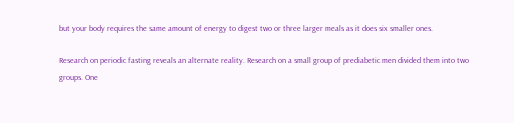but your body requires the same amount of energy to digest two or three larger meals as it does six smaller ones.

Research on periodic fasting reveals an alternate reality. Research on a small group of prediabetic men divided them into two groups. One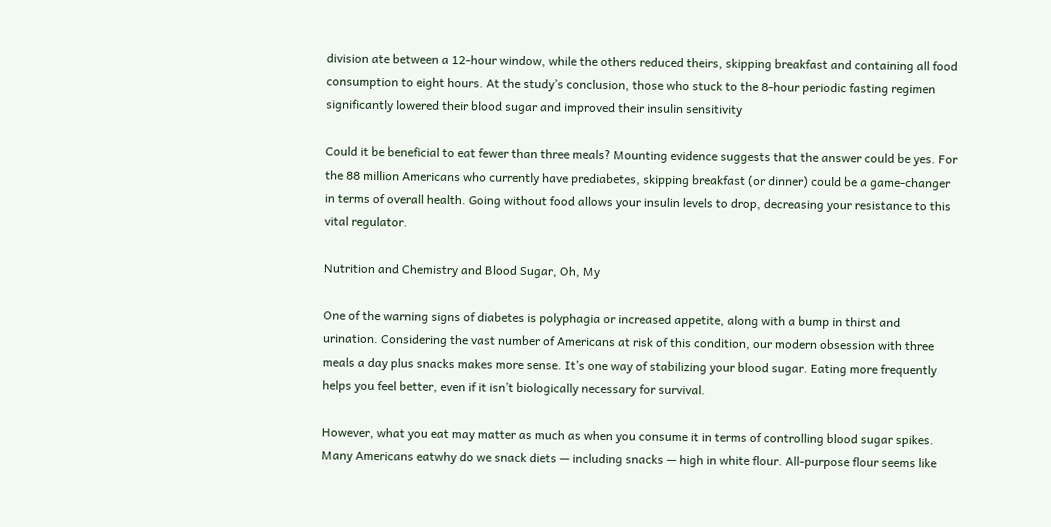division ate between a 12-hour window, while the others reduced theirs, skipping breakfast and containing all food consumption to eight hours. At the study’s conclusion, those who stuck to the 8-hour periodic fasting regimen significantly lowered their blood sugar and improved their insulin sensitivity

Could it be beneficial to eat fewer than three meals? Mounting evidence suggests that the answer could be yes. For the 88 million Americans who currently have prediabetes, skipping breakfast (or dinner) could be a game-changer in terms of overall health. Going without food allows your insulin levels to drop, decreasing your resistance to this vital regulator.

Nutrition and Chemistry and Blood Sugar, Oh, My

One of the warning signs of diabetes is polyphagia or increased appetite, along with a bump in thirst and urination. Considering the vast number of Americans at risk of this condition, our modern obsession with three meals a day plus snacks makes more sense. It’s one way of stabilizing your blood sugar. Eating more frequently helps you feel better, even if it isn’t biologically necessary for survival.

However, what you eat may matter as much as when you consume it in terms of controlling blood sugar spikes. Many Americans eatwhy do we snack diets — including snacks — high in white flour. All-purpose flour seems like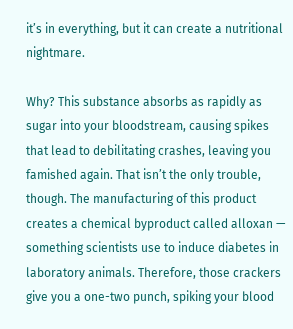it’s in everything, but it can create a nutritional nightmare.

Why? This substance absorbs as rapidly as sugar into your bloodstream, causing spikes that lead to debilitating crashes, leaving you famished again. That isn’t the only trouble, though. The manufacturing of this product creates a chemical byproduct called alloxan — something scientists use to induce diabetes in laboratory animals. Therefore, those crackers give you a one-two punch, spiking your blood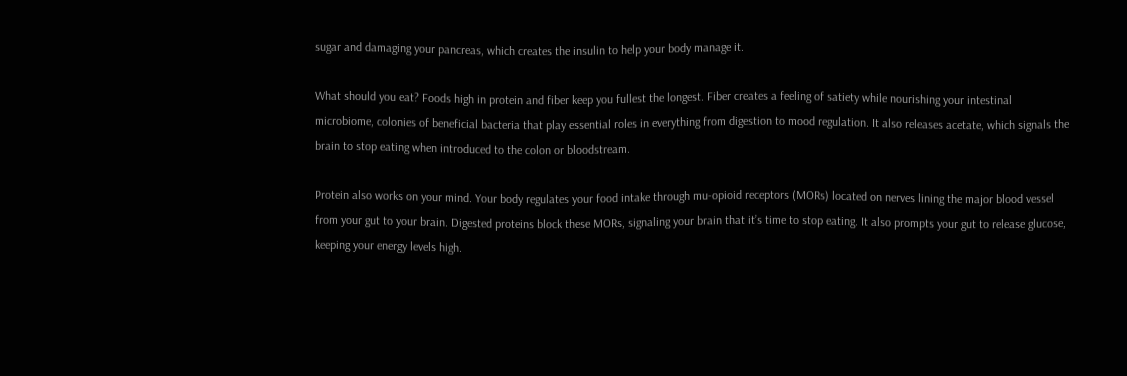sugar and damaging your pancreas, which creates the insulin to help your body manage it.

What should you eat? Foods high in protein and fiber keep you fullest the longest. Fiber creates a feeling of satiety while nourishing your intestinal microbiome, colonies of beneficial bacteria that play essential roles in everything from digestion to mood regulation. It also releases acetate, which signals the brain to stop eating when introduced to the colon or bloodstream.

Protein also works on your mind. Your body regulates your food intake through mu-opioid receptors (MORs) located on nerves lining the major blood vessel from your gut to your brain. Digested proteins block these MORs, signaling your brain that it’s time to stop eating. It also prompts your gut to release glucose, keeping your energy levels high.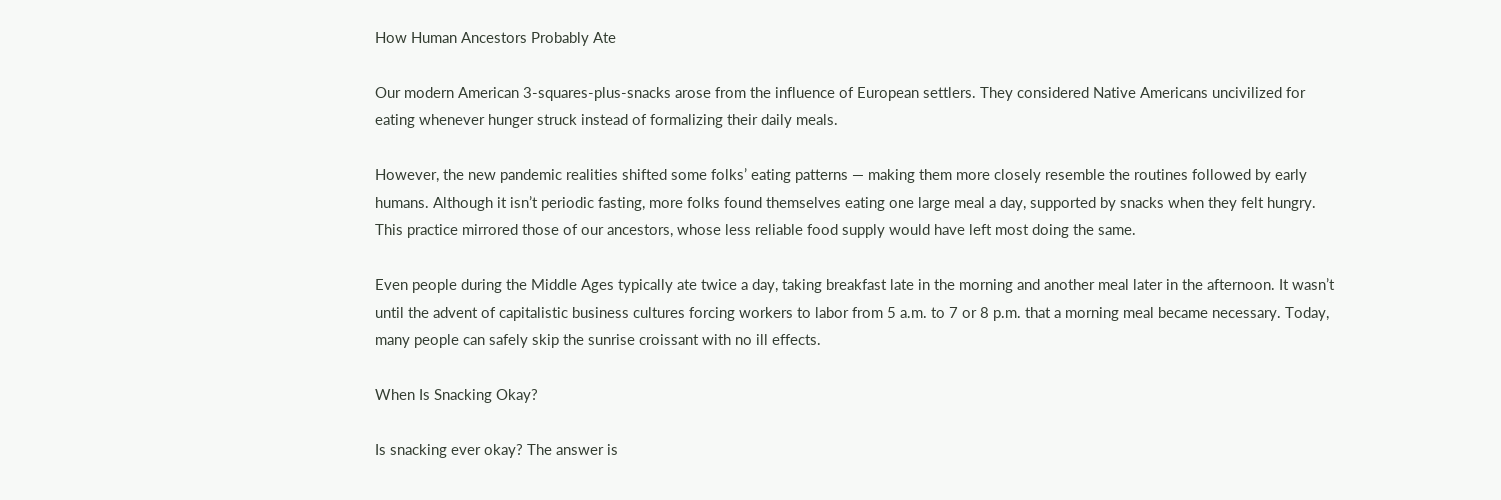How Human Ancestors Probably Ate

Our modern American 3-squares-plus-snacks arose from the influence of European settlers. They considered Native Americans uncivilized for eating whenever hunger struck instead of formalizing their daily meals.

However, the new pandemic realities shifted some folks’ eating patterns — making them more closely resemble the routines followed by early humans. Although it isn’t periodic fasting, more folks found themselves eating one large meal a day, supported by snacks when they felt hungry. This practice mirrored those of our ancestors, whose less reliable food supply would have left most doing the same.

Even people during the Middle Ages typically ate twice a day, taking breakfast late in the morning and another meal later in the afternoon. It wasn’t until the advent of capitalistic business cultures forcing workers to labor from 5 a.m. to 7 or 8 p.m. that a morning meal became necessary. Today, many people can safely skip the sunrise croissant with no ill effects.

When Is Snacking Okay?

Is snacking ever okay? The answer is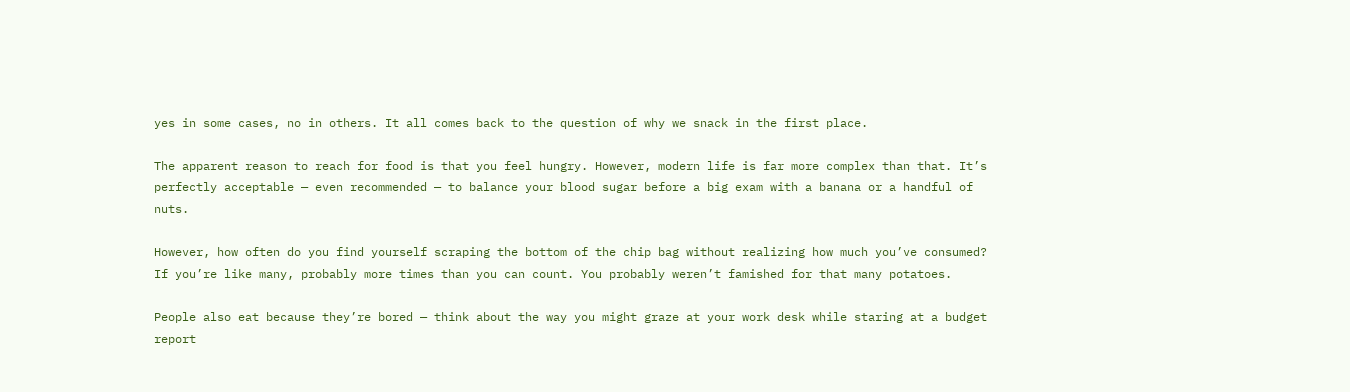yes in some cases, no in others. It all comes back to the question of why we snack in the first place.

The apparent reason to reach for food is that you feel hungry. However, modern life is far more complex than that. It’s perfectly acceptable — even recommended — to balance your blood sugar before a big exam with a banana or a handful of nuts.

However, how often do you find yourself scraping the bottom of the chip bag without realizing how much you’ve consumed? If you’re like many, probably more times than you can count. You probably weren’t famished for that many potatoes.

People also eat because they’re bored — think about the way you might graze at your work desk while staring at a budget report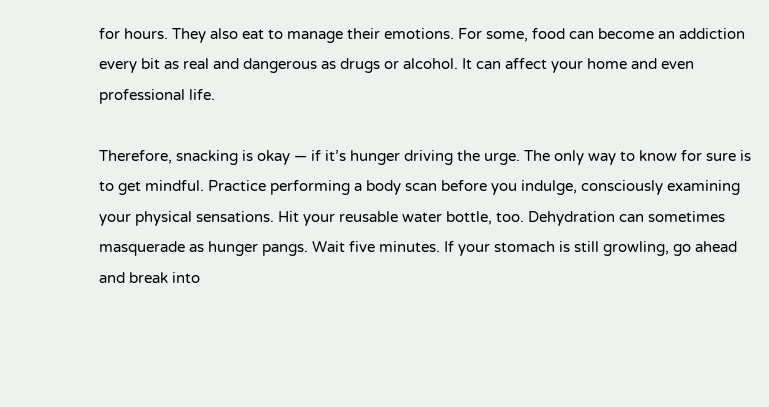for hours. They also eat to manage their emotions. For some, food can become an addiction every bit as real and dangerous as drugs or alcohol. It can affect your home and even professional life.

Therefore, snacking is okay — if it’s hunger driving the urge. The only way to know for sure is to get mindful. Practice performing a body scan before you indulge, consciously examining your physical sensations. Hit your reusable water bottle, too. Dehydration can sometimes masquerade as hunger pangs. Wait five minutes. If your stomach is still growling, go ahead and break into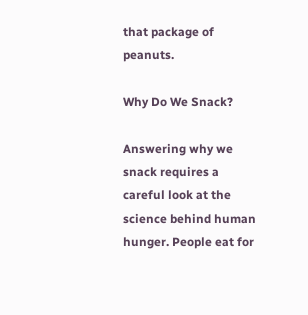that package of peanuts.

Why Do We Snack?

Answering why we snack requires a careful look at the science behind human hunger. People eat for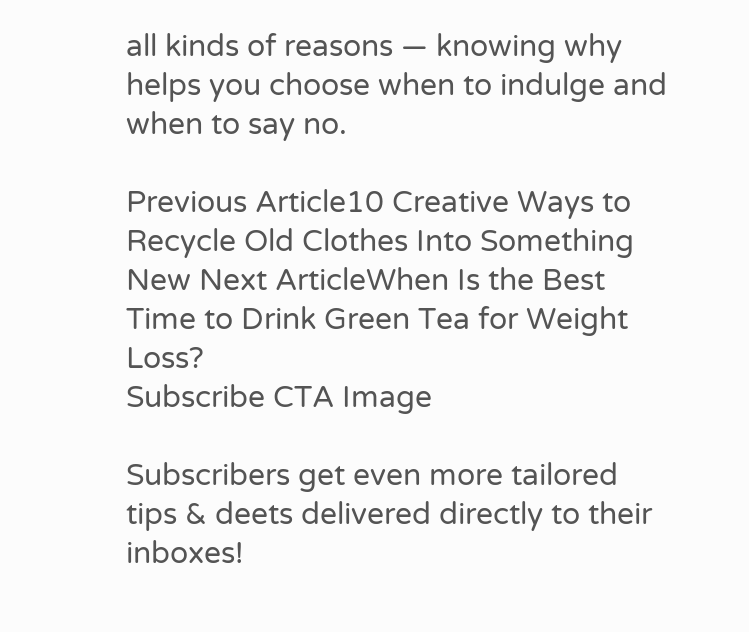all kinds of reasons — knowing why helps you choose when to indulge and when to say no.

Previous Article10 Creative Ways to Recycle Old Clothes Into Something New Next ArticleWhen Is the Best Time to Drink Green Tea for Weight Loss?
Subscribe CTA Image

Subscribers get even more tailored tips & deets delivered directly to their inboxes!